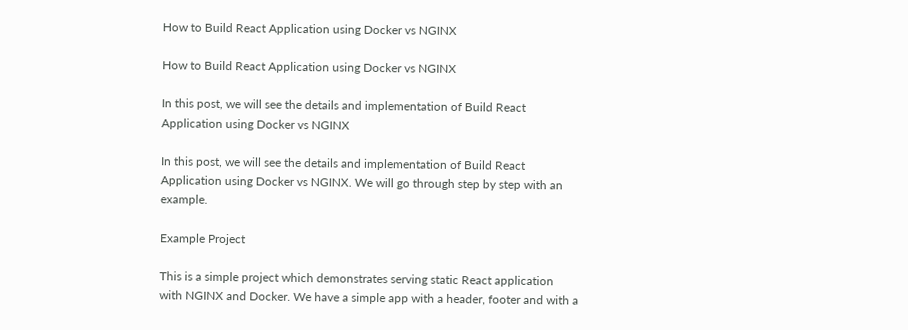How to Build React Application using Docker vs NGINX

How to Build React Application using Docker vs NGINX

In this post, we will see the details and implementation of Build React Application using Docker vs NGINX

In this post, we will see the details and implementation of Build React Application using Docker vs NGINX. We will go through step by step with an example.

Example Project

This is a simple project which demonstrates serving static React application with NGINX and Docker. We have a simple app with a header, footer and with a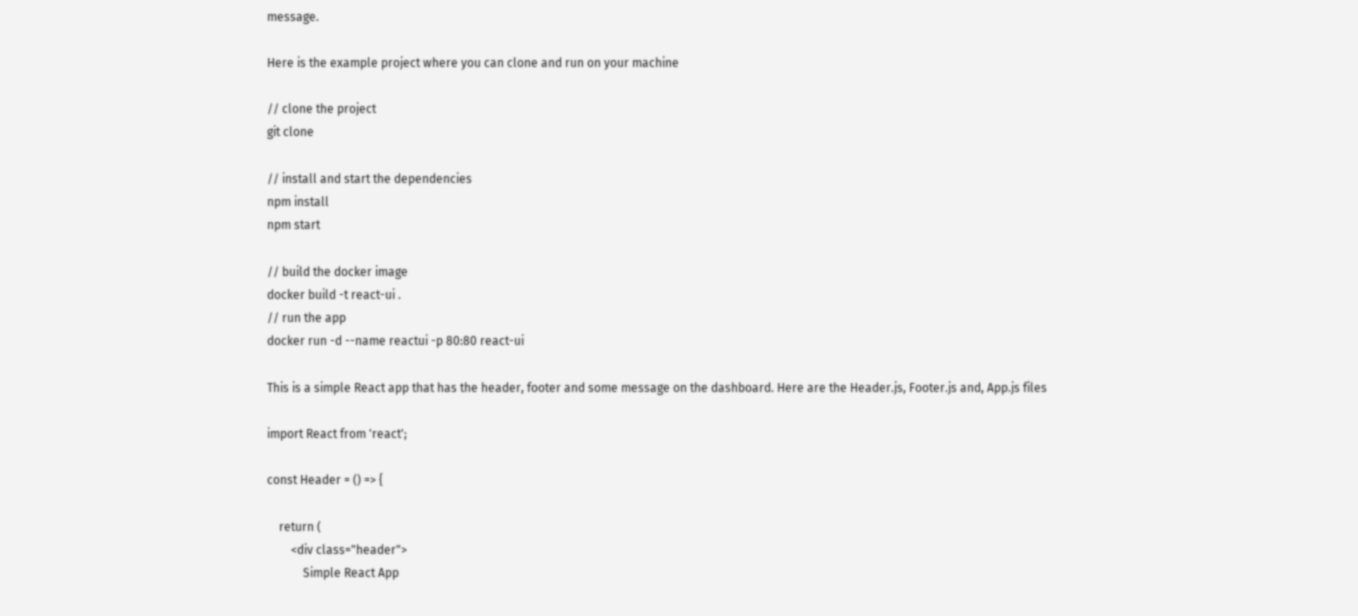message.

Here is the example project where you can clone and run on your machine

// clone the project
git clone

// install and start the dependencies
npm install
npm start

// build the docker image
docker build -t react-ui .
// run the app
docker run -d --name reactui -p 80:80 react-ui

This is a simple React app that has the header, footer and some message on the dashboard. Here are the Header.js, Footer.js and, App.js files

import React from 'react';

const Header = () => {

    return (
        <div class="header">
            Simple React App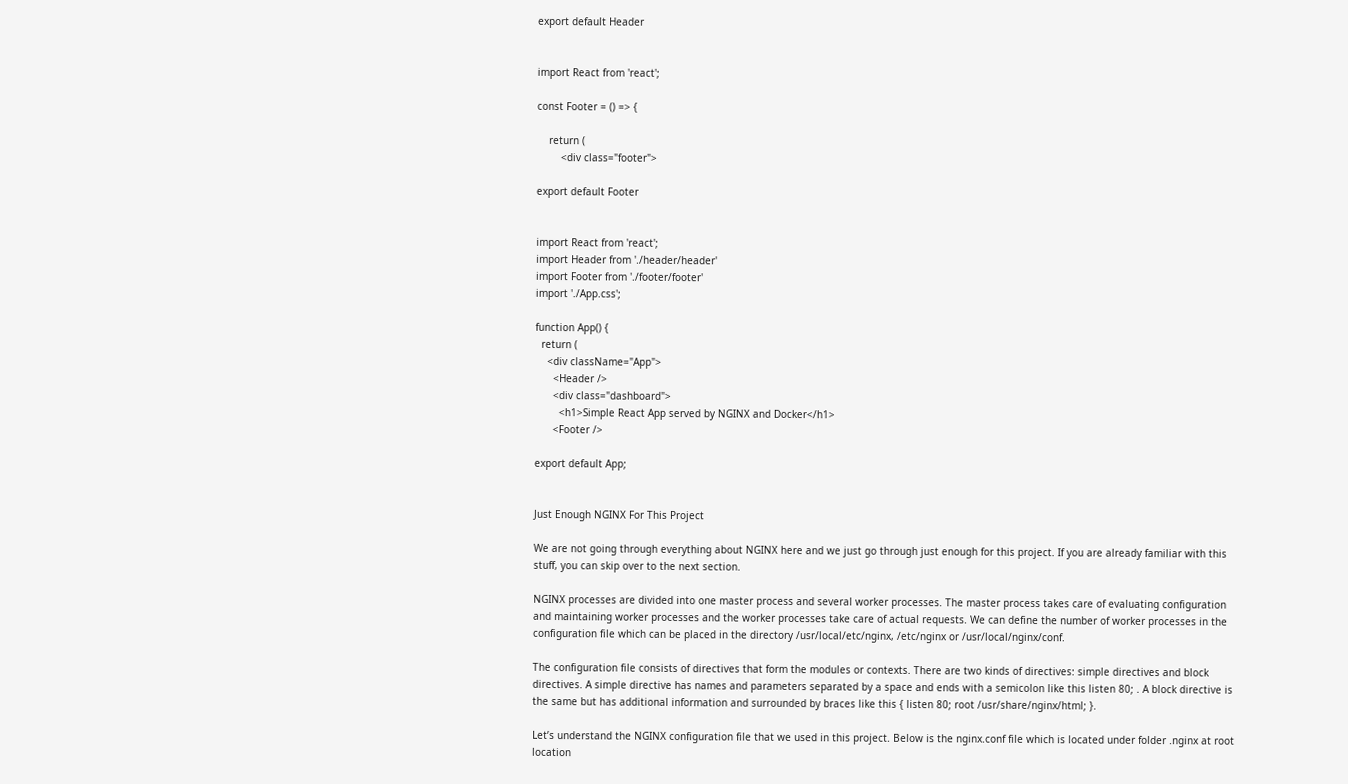export default Header


import React from 'react';

const Footer = () => {

    return (
        <div class="footer">

export default Footer


import React from 'react';
import Header from './header/header'
import Footer from './footer/footer'
import './App.css';

function App() {
  return (
    <div className="App">
      <Header />
      <div class="dashboard">
        <h1>Simple React App served by NGINX and Docker</h1>
      <Footer />

export default App;


Just Enough NGINX For This Project

We are not going through everything about NGINX here and we just go through just enough for this project. If you are already familiar with this stuff, you can skip over to the next section.

NGINX processes are divided into one master process and several worker processes. The master process takes care of evaluating configuration and maintaining worker processes and the worker processes take care of actual requests. We can define the number of worker processes in the configuration file which can be placed in the directory /usr/local/etc/nginx, /etc/nginx or /usr/local/nginx/conf.

The configuration file consists of directives that form the modules or contexts. There are two kinds of directives: simple directives and block directives. A simple directive has names and parameters separated by a space and ends with a semicolon like this listen 80; . A block directive is the same but has additional information and surrounded by braces like this { listen 80; root /usr/share/nginx/html; }.

Let’s understand the NGINX configuration file that we used in this project. Below is the nginx.conf file which is located under folder .nginx at root location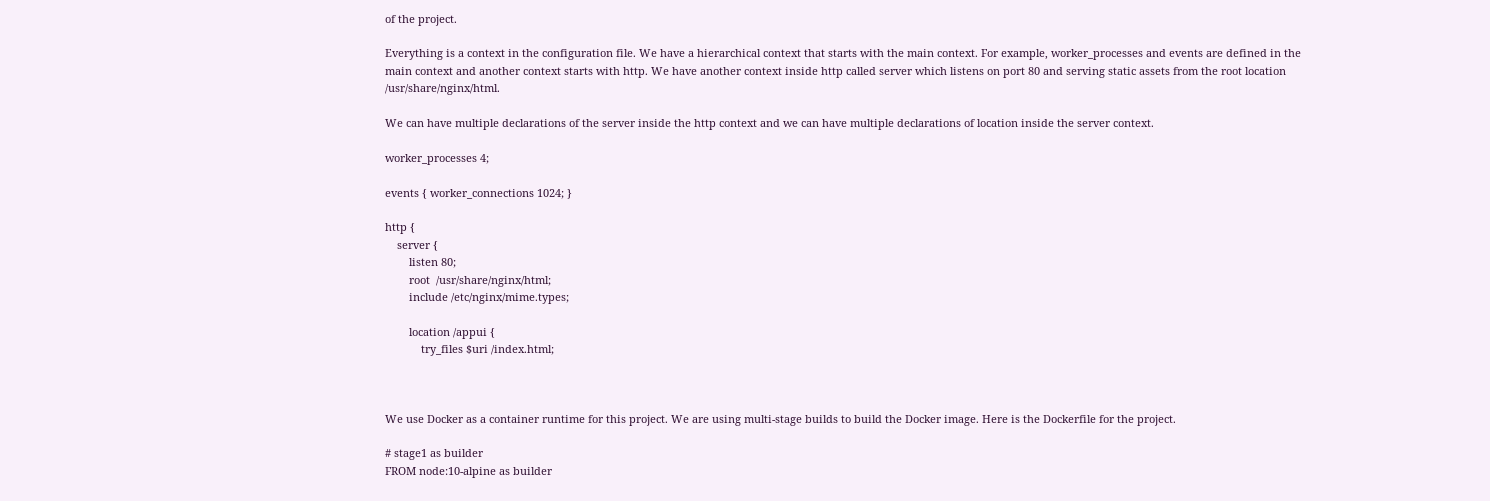of the project.

Everything is a context in the configuration file. We have a hierarchical context that starts with the main context. For example, worker_processes and events are defined in the main context and another context starts with http. We have another context inside http called server which listens on port 80 and serving static assets from the root location /usr/share/nginx/html.

We can have multiple declarations of the server inside the http context and we can have multiple declarations of location inside the server context.

worker_processes 4;

events { worker_connections 1024; }

http {
    server {
        listen 80;
        root  /usr/share/nginx/html;
        include /etc/nginx/mime.types;

        location /appui {
            try_files $uri /index.html;



We use Docker as a container runtime for this project. We are using multi-stage builds to build the Docker image. Here is the Dockerfile for the project.

# stage1 as builder
FROM node:10-alpine as builder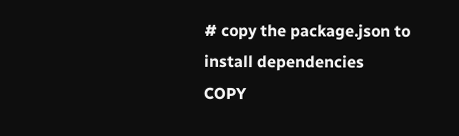# copy the package.json to install dependencies
COPY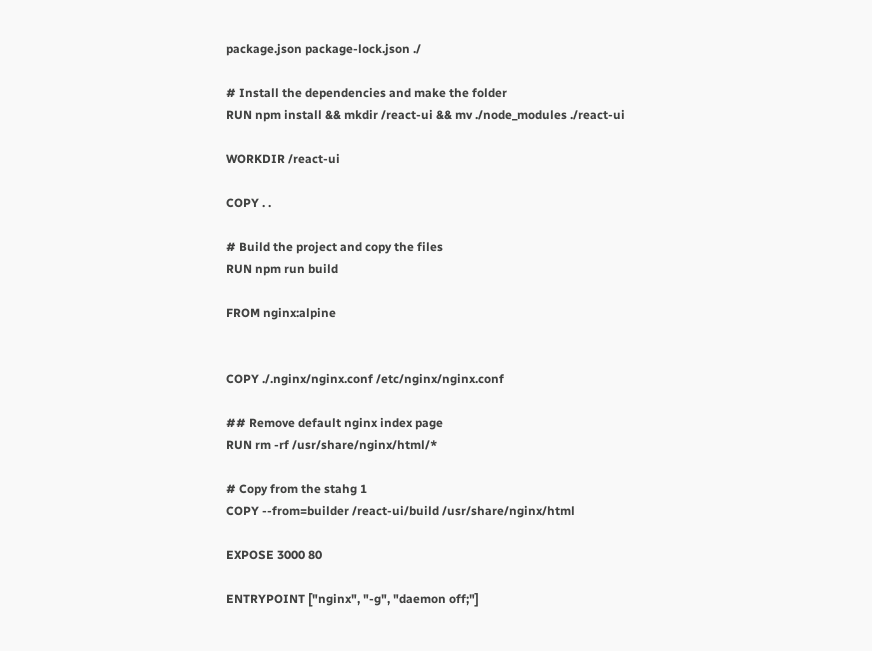package.json package-lock.json ./

# Install the dependencies and make the folder
RUN npm install && mkdir /react-ui && mv ./node_modules ./react-ui

WORKDIR /react-ui

COPY . .

# Build the project and copy the files
RUN npm run build

FROM nginx:alpine


COPY ./.nginx/nginx.conf /etc/nginx/nginx.conf

## Remove default nginx index page
RUN rm -rf /usr/share/nginx/html/*

# Copy from the stahg 1
COPY --from=builder /react-ui/build /usr/share/nginx/html

EXPOSE 3000 80

ENTRYPOINT ["nginx", "-g", "daemon off;"]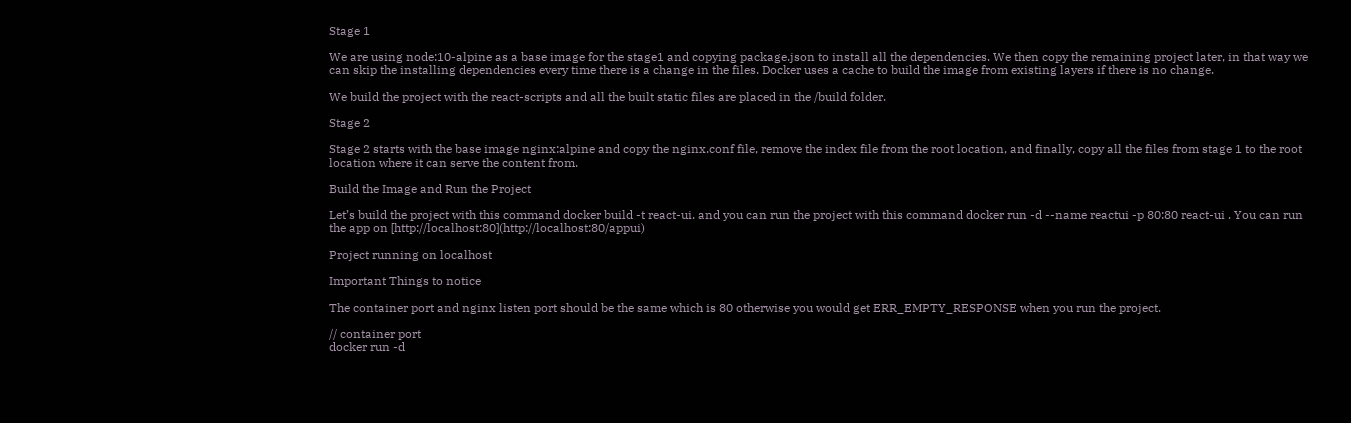Stage 1

We are using node:10-alpine as a base image for the stage1 and copying package.json to install all the dependencies. We then copy the remaining project later, in that way we can skip the installing dependencies every time there is a change in the files. Docker uses a cache to build the image from existing layers if there is no change.

We build the project with the react-scripts and all the built static files are placed in the /build folder.

Stage 2

Stage 2 starts with the base image nginx:alpine and copy the nginx.conf file, remove the index file from the root location, and finally, copy all the files from stage 1 to the root location where it can serve the content from.

Build the Image and Run the Project

Let’s build the project with this command docker build -t react-ui. and you can run the project with this command docker run -d --name reactui -p 80:80 react-ui . You can run the app on [http://localhost:80](http://localhost:80/appui)

Project running on localhost

Important Things to notice

The container port and nginx listen port should be the same which is 80 otherwise you would get ERR_EMPTY_RESPONSE when you run the project.

// container port
docker run -d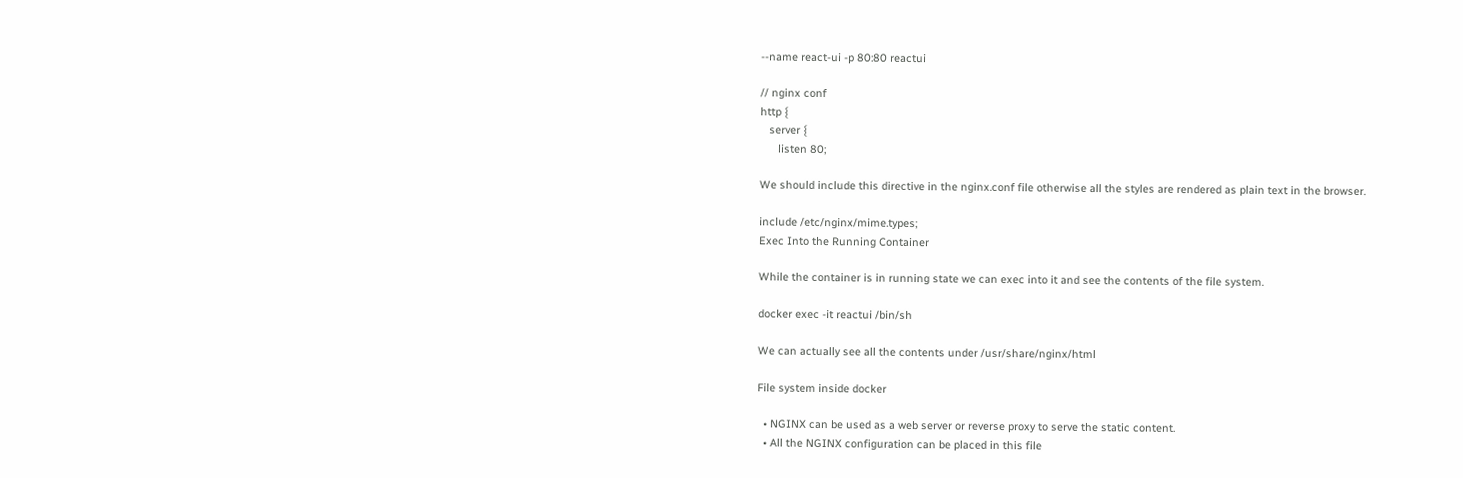--name react-ui -p 80:80 reactui

// nginx conf
http {
   server {
      listen 80;

We should include this directive in the nginx.conf file otherwise all the styles are rendered as plain text in the browser.

include /etc/nginx/mime.types;
Exec Into the Running Container

While the container is in running state we can exec into it and see the contents of the file system.

docker exec -it reactui /bin/sh

We can actually see all the contents under /usr/share/nginx/html

File system inside docker

  • NGINX can be used as a web server or reverse proxy to serve the static content.
  • All the NGINX configuration can be placed in this file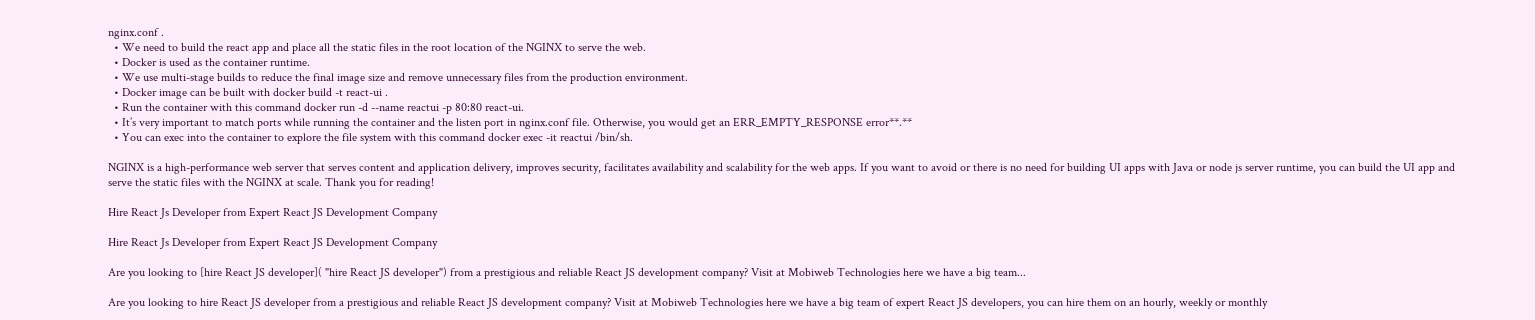nginx.conf .
  • We need to build the react app and place all the static files in the root location of the NGINX to serve the web.
  • Docker is used as the container runtime.
  • We use multi-stage builds to reduce the final image size and remove unnecessary files from the production environment.
  • Docker image can be built with docker build -t react-ui .
  • Run the container with this command docker run -d --name reactui -p 80:80 react-ui.
  • It’s very important to match ports while running the container and the listen port in nginx.conf file. Otherwise, you would get an ERR_EMPTY_RESPONSE error**.**
  • You can exec into the container to explore the file system with this command docker exec -it reactui /bin/sh.

NGINX is a high-performance web server that serves content and application delivery, improves security, facilitates availability and scalability for the web apps. If you want to avoid or there is no need for building UI apps with Java or node js server runtime, you can build the UI app and serve the static files with the NGINX at scale. Thank you for reading!

Hire React Js Developer from Expert React JS Development Company

Hire React Js Developer from Expert React JS Development Company

Are you looking to [hire React JS developer]( "hire React JS developer") from a prestigious and reliable React JS development company? Visit at Mobiweb Technologies here we have a big team...

Are you looking to hire React JS developer from a prestigious and reliable React JS development company? Visit at Mobiweb Technologies here we have a big team of expert React JS developers, you can hire them on an hourly, weekly or monthly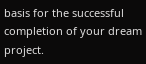basis for the successful completion of your dream project.